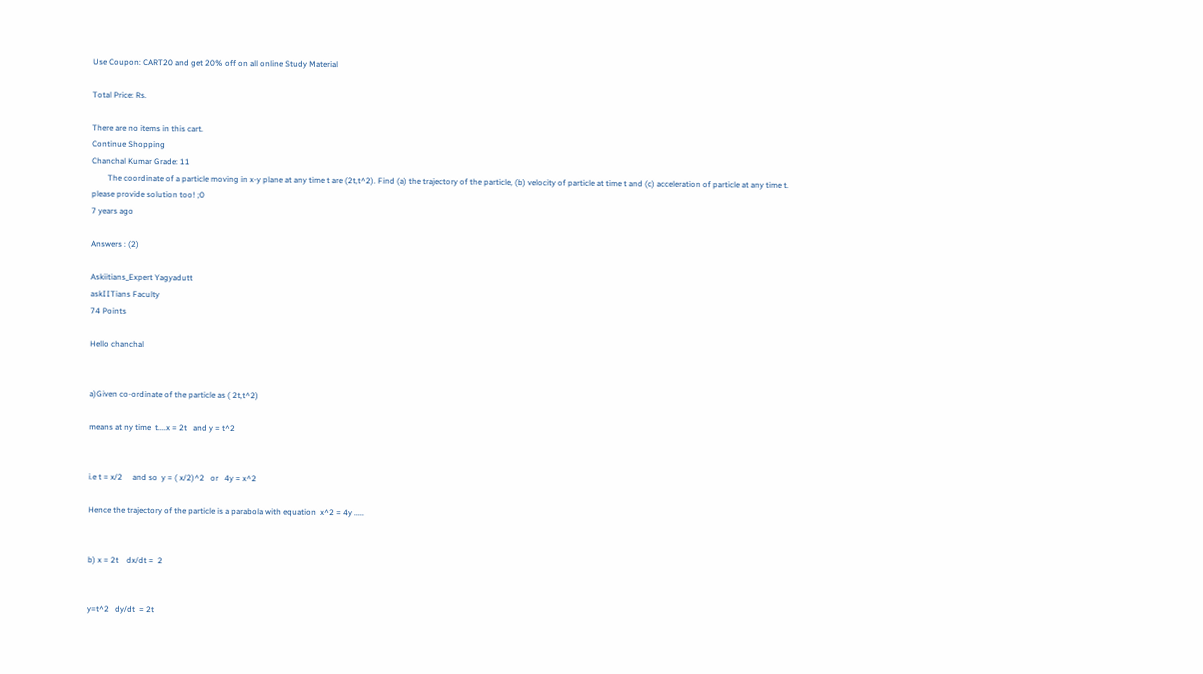Use Coupon: CART20 and get 20% off on all online Study Material

Total Price: Rs.

There are no items in this cart.
Continue Shopping
Chanchal Kumar Grade: 11
        The coordinate of a particle moving in x-y plane at any time t are (2t,t^2). Find (a) the trajectory of the particle, (b) velocity of particle at time t and (c) acceleration of particle at any time t. please provide solution too! ;0
7 years ago

Answers : (2)

Askiitians_Expert Yagyadutt
askIITians Faculty
74 Points

Hello chanchal


a)Given co-ordinate of the particle as ( 2t,t^2)

means at ny time  t....x = 2t   and y = t^2


i.e t = x/2     and so  y = ( x/2)^2   or   4y = x^2

Hence the trajectory of the particle is a parabola with equation  x^2 = 4y .....


b) x = 2t    dx/dt =  2


y=t^2   dy/dt  = 2t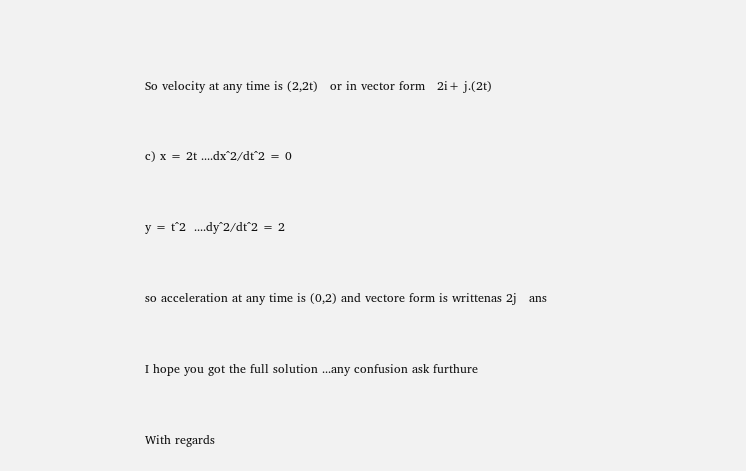So velocity at any time is (2,2t)   or in vector form   2i+ j.(2t)


c) x = 2t ....dx^2/dt^2 = 0


y = t^2  ....dy^2/dt^2 = 2


so acceleration at any time is (0,2) and vectore form is writtenas 2j   ans


I hope you got the full solution ...any confusion ask furthure


With regards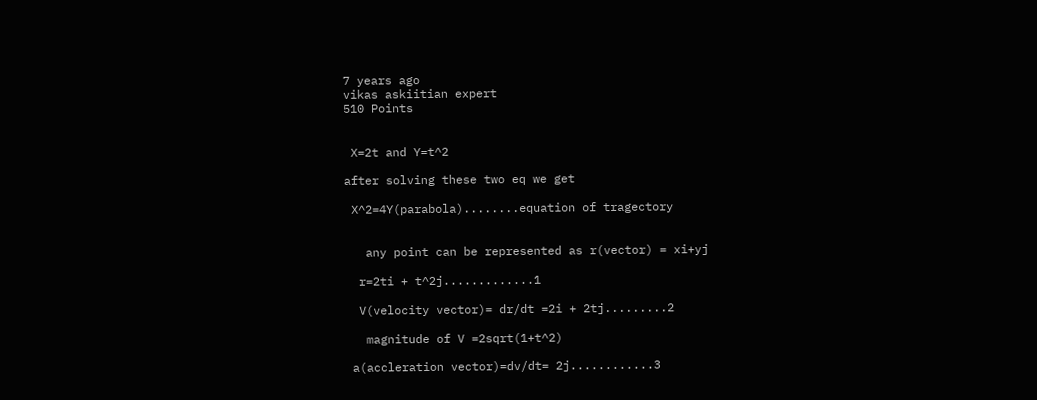7 years ago
vikas askiitian expert
510 Points


 X=2t and Y=t^2

after solving these two eq we get

 X^2=4Y(parabola)........equation of tragectory


   any point can be represented as r(vector) = xi+yj

  r=2ti + t^2j.............1

  V(velocity vector)= dr/dt =2i + 2tj.........2

   magnitude of V =2sqrt(1+t^2)

 a(accleration vector)=dv/dt= 2j............3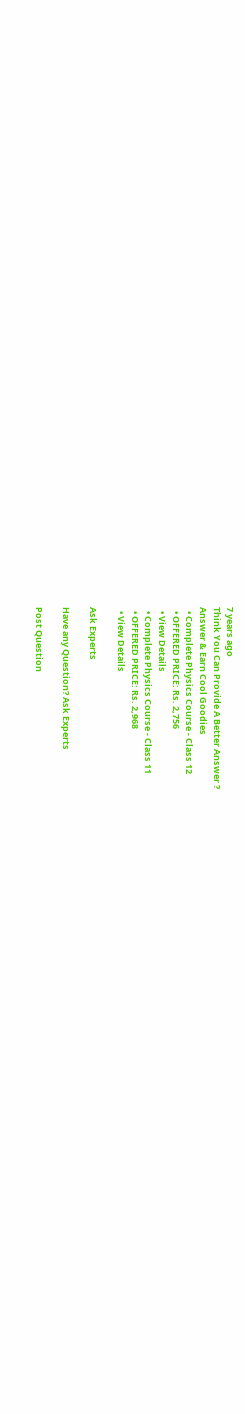7 years ago
Think You Can Provide A Better Answer ?
Answer & Earn Cool Goodies
  • Complete Physics Course - Class 12
  • OFFERED PRICE: Rs. 2,756
  • View Details
  • Complete Physics Course - Class 11
  • OFFERED PRICE: Rs. 2,968
  • View Details

Ask Experts

Have any Question? Ask Experts

Post Question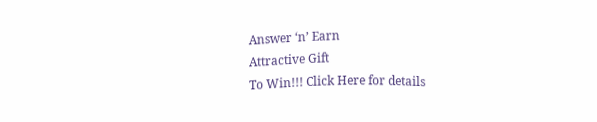Answer ‘n’ Earn
Attractive Gift
To Win!!! Click Here for details